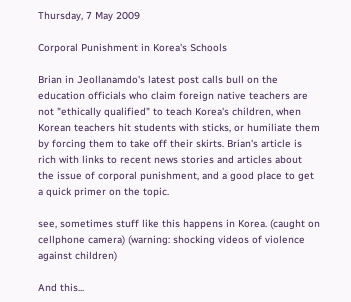Thursday, 7 May 2009

Corporal Punishment in Korea's Schools

Brian in Jeollanamdo's latest post calls bull on the education officials who claim foreign native teachers are not "ethically qualified" to teach Korea's children, when Korean teachers hit students with sticks, or humiliate them by forcing them to take off their skirts. Brian's article is rich with links to recent news stories and articles about the issue of corporal punishment, and a good place to get a quick primer on the topic.

see, sometimes stuff like this happens in Korea. (caught on cellphone camera) (warning: shocking videos of violence against children)

And this...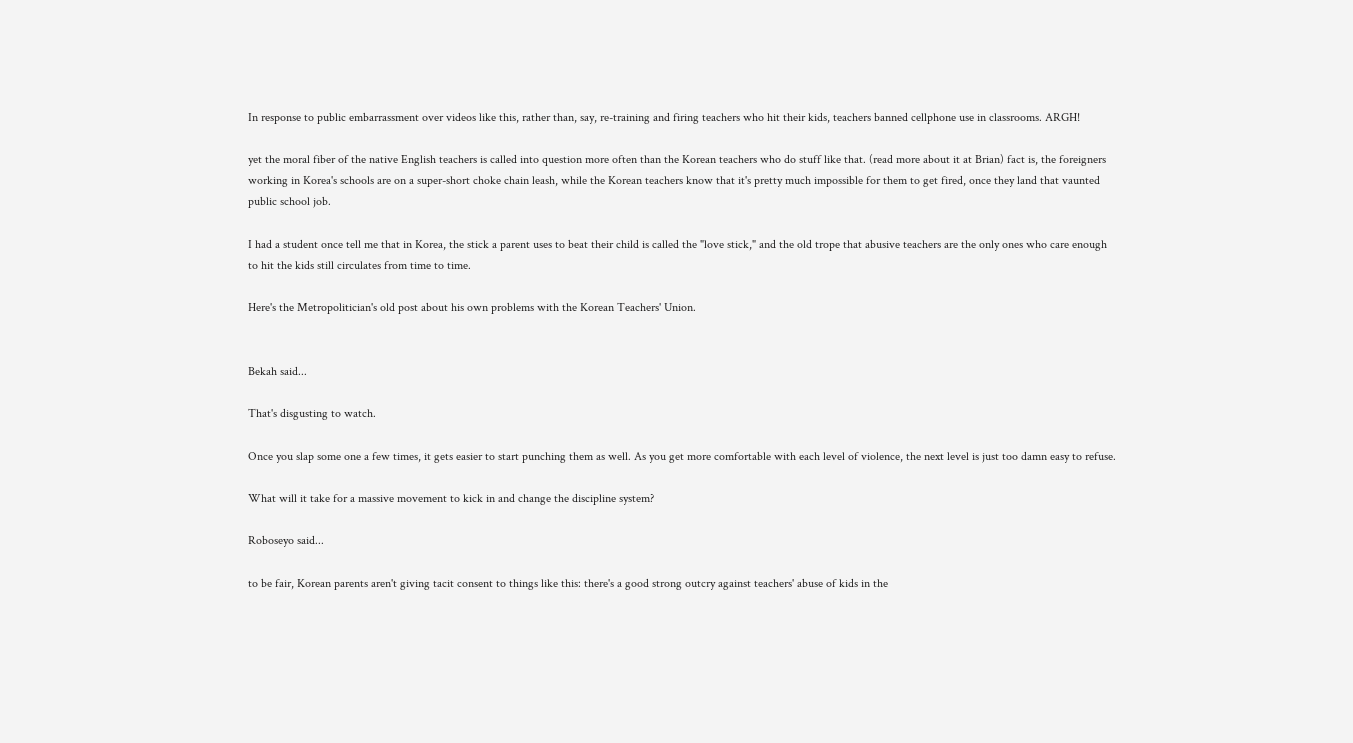In response to public embarrassment over videos like this, rather than, say, re-training and firing teachers who hit their kids, teachers banned cellphone use in classrooms. ARGH!

yet the moral fiber of the native English teachers is called into question more often than the Korean teachers who do stuff like that. (read more about it at Brian) fact is, the foreigners working in Korea's schools are on a super-short choke chain leash, while the Korean teachers know that it's pretty much impossible for them to get fired, once they land that vaunted public school job.

I had a student once tell me that in Korea, the stick a parent uses to beat their child is called the "love stick," and the old trope that abusive teachers are the only ones who care enough to hit the kids still circulates from time to time.

Here's the Metropolitician's old post about his own problems with the Korean Teachers' Union.


Bekah said...

That's disgusting to watch.

Once you slap some one a few times, it gets easier to start punching them as well. As you get more comfortable with each level of violence, the next level is just too damn easy to refuse.

What will it take for a massive movement to kick in and change the discipline system?

Roboseyo said...

to be fair, Korean parents aren't giving tacit consent to things like this: there's a good strong outcry against teachers' abuse of kids in the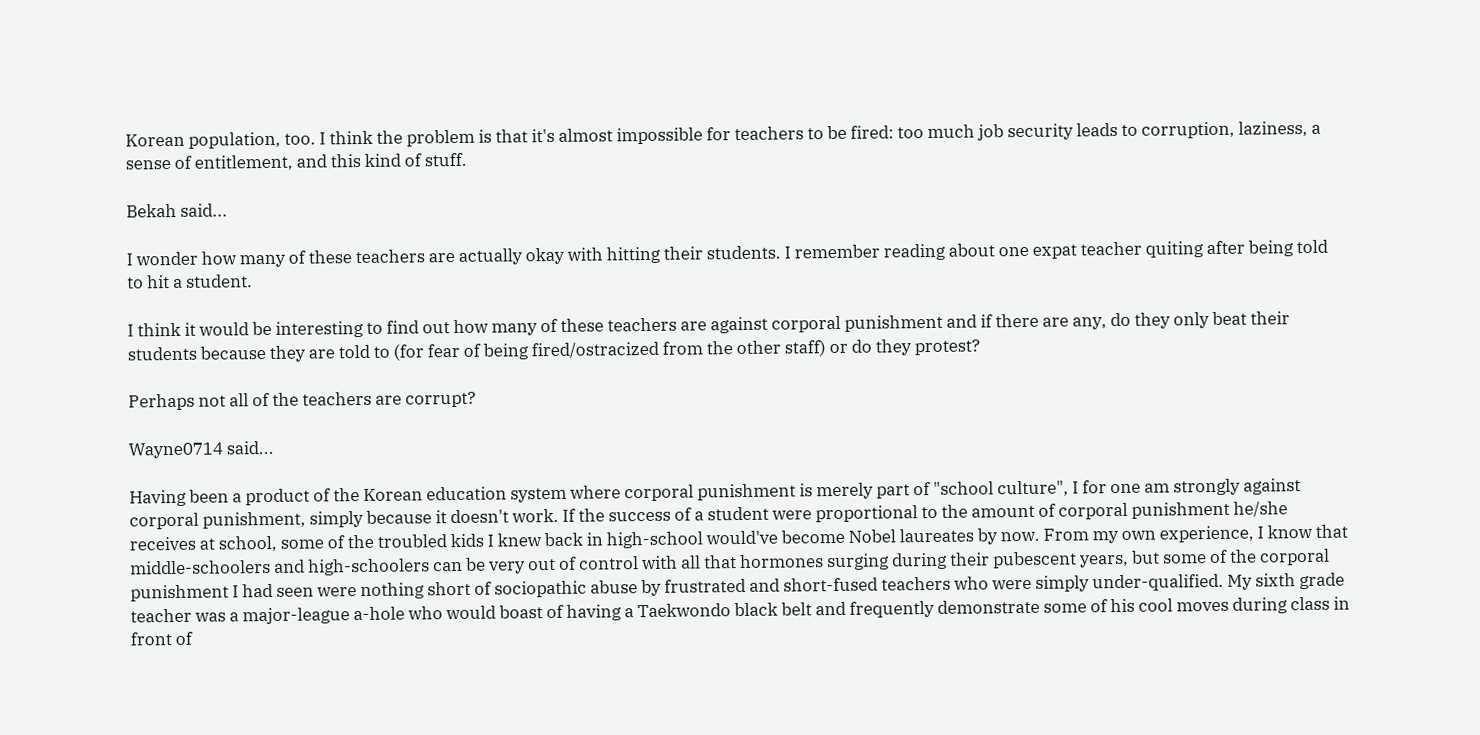Korean population, too. I think the problem is that it's almost impossible for teachers to be fired: too much job security leads to corruption, laziness, a sense of entitlement, and this kind of stuff.

Bekah said...

I wonder how many of these teachers are actually okay with hitting their students. I remember reading about one expat teacher quiting after being told to hit a student.

I think it would be interesting to find out how many of these teachers are against corporal punishment and if there are any, do they only beat their students because they are told to (for fear of being fired/ostracized from the other staff) or do they protest?

Perhaps not all of the teachers are corrupt?

Wayne0714 said...

Having been a product of the Korean education system where corporal punishment is merely part of "school culture", I for one am strongly against corporal punishment, simply because it doesn't work. If the success of a student were proportional to the amount of corporal punishment he/she receives at school, some of the troubled kids I knew back in high-school would've become Nobel laureates by now. From my own experience, I know that middle-schoolers and high-schoolers can be very out of control with all that hormones surging during their pubescent years, but some of the corporal punishment I had seen were nothing short of sociopathic abuse by frustrated and short-fused teachers who were simply under-qualified. My sixth grade teacher was a major-league a-hole who would boast of having a Taekwondo black belt and frequently demonstrate some of his cool moves during class in front of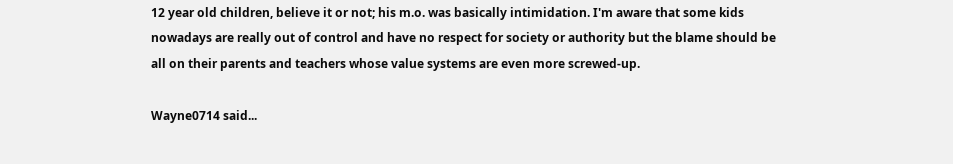12 year old children, believe it or not; his m.o. was basically intimidation. I'm aware that some kids nowadays are really out of control and have no respect for society or authority but the blame should be all on their parents and teachers whose value systems are even more screwed-up.

Wayne0714 said...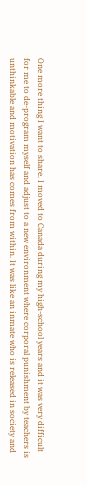One more thing I want to share. I moved to Canada during my high-school years and it was very difficult for me to de-program myself and adjust to a new environment where corporal punishment by teachers is unthinkable and motivation has comes from within. It was like an inmate who is released in society and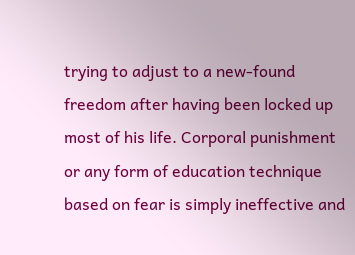trying to adjust to a new-found freedom after having been locked up most of his life. Corporal punishment or any form of education technique based on fear is simply ineffective and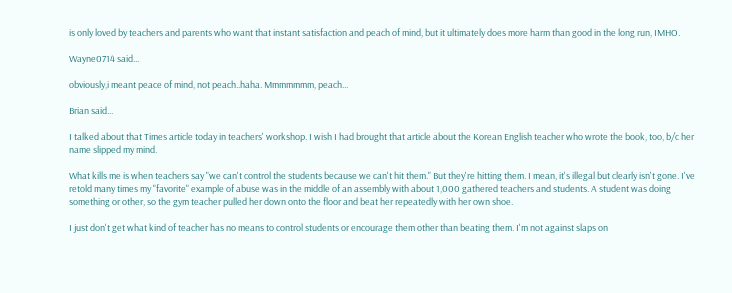is only loved by teachers and parents who want that instant satisfaction and peach of mind, but it ultimately does more harm than good in the long run, IMHO.

Wayne0714 said...

obviously,i meant peace of mind, not peach..haha. Mmmmmmm, peach...

Brian said...

I talked about that Times article today in teachers' workshop. I wish I had brought that article about the Korean English teacher who wrote the book, too, b/c her name slipped my mind.

What kills me is when teachers say "we can't control the students because we can't hit them." But they're hitting them. I mean, it's illegal but clearly isn't gone. I've retold many times my "favorite" example of abuse was in the middle of an assembly with about 1,000 gathered teachers and students. A student was doing something or other, so the gym teacher pulled her down onto the floor and beat her repeatedly with her own shoe.

I just don't get what kind of teacher has no means to control students or encourage them other than beating them. I'm not against slaps on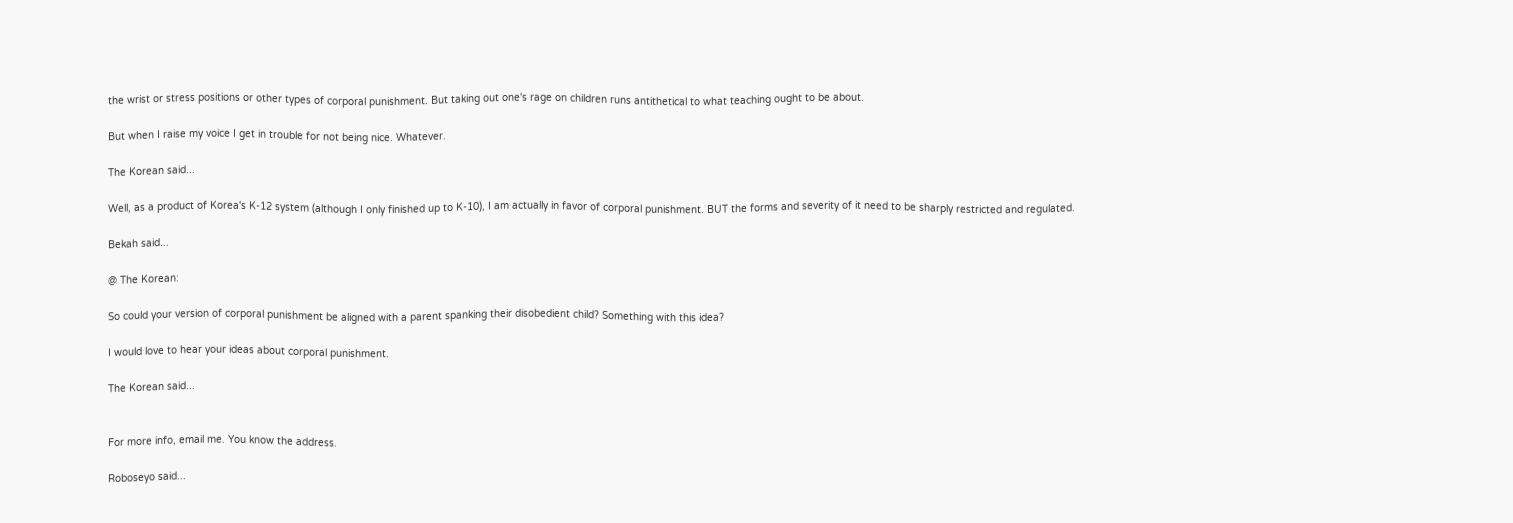the wrist or stress positions or other types of corporal punishment. But taking out one's rage on children runs antithetical to what teaching ought to be about.

But when I raise my voice I get in trouble for not being nice. Whatever.

The Korean said...

Well, as a product of Korea's K-12 system (although I only finished up to K-10), I am actually in favor of corporal punishment. BUT the forms and severity of it need to be sharply restricted and regulated.

Bekah said...

@ The Korean:

So could your version of corporal punishment be aligned with a parent spanking their disobedient child? Something with this idea?

I would love to hear your ideas about corporal punishment.

The Korean said...


For more info, email me. You know the address.

Roboseyo said...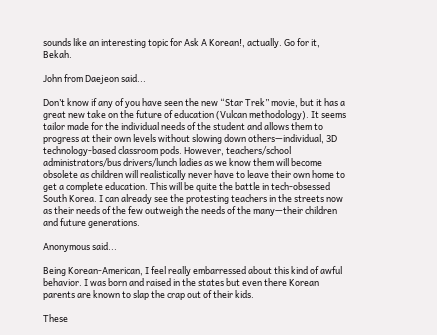sounds like an interesting topic for Ask A Korean!, actually. Go for it, Bekah.

John from Daejeon said...

Don’t know if any of you have seen the new “Star Trek” movie, but it has a great new take on the future of education (Vulcan methodology). It seems tailor made for the individual needs of the student and allows them to progress at their own levels without slowing down others—individual, 3D technology-based classroom pods. However, teachers/school administrators/bus drivers/lunch ladies as we know them will become obsolete as children will realistically never have to leave their own home to get a complete education. This will be quite the battle in tech-obsessed South Korea. I can already see the protesting teachers in the streets now as their needs of the few outweigh the needs of the many—their children and future generations.

Anonymous said...

Being Korean-American, I feel really embarressed about this kind of awful behavior. I was born and raised in the states but even there Korean parents are known to slap the crap out of their kids.

These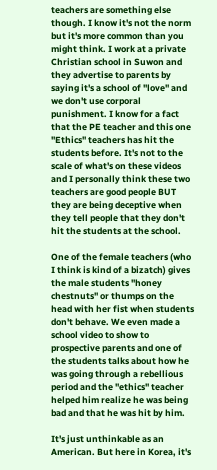teachers are something else though. I know it's not the norm but it's more common than you might think. I work at a private Christian school in Suwon and they advertise to parents by saying it's a school of "love" and we don't use corporal punishment. I know for a fact that the PE teacher and this one "Ethics" teachers has hit the students before. It's not to the scale of what's on these videos and I personally think these two teachers are good people BUT they are being deceptive when they tell people that they don't hit the students at the school.

One of the female teachers (who I think is kind of a bizatch) gives the male students "honey chestnuts" or thumps on the head with her fist when students don't behave. We even made a school video to show to prospective parents and one of the students talks about how he was going through a rebellious period and the "ethics" teacher helped him realize he was being bad and that he was hit by him.

It's just unthinkable as an American. But here in Korea, it's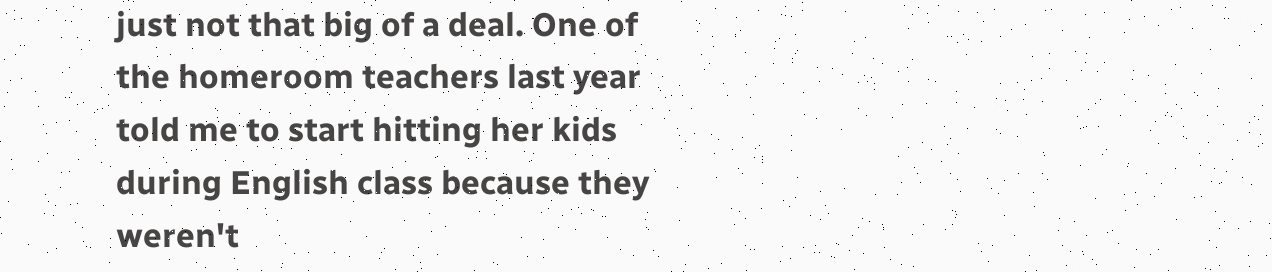just not that big of a deal. One of the homeroom teachers last year told me to start hitting her kids during English class because they weren't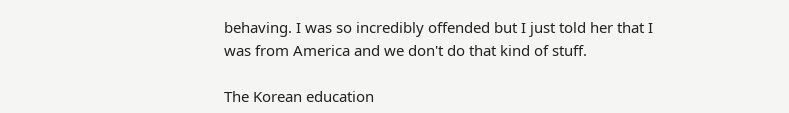behaving. I was so incredibly offended but I just told her that I was from America and we don't do that kind of stuff.

The Korean education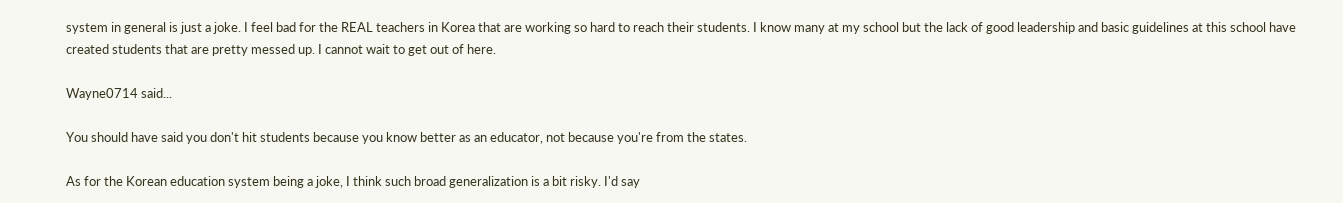system in general is just a joke. I feel bad for the REAL teachers in Korea that are working so hard to reach their students. I know many at my school but the lack of good leadership and basic guidelines at this school have created students that are pretty messed up. I cannot wait to get out of here.

Wayne0714 said...

You should have said you don't hit students because you know better as an educator, not because you're from the states.

As for the Korean education system being a joke, I think such broad generalization is a bit risky. I'd say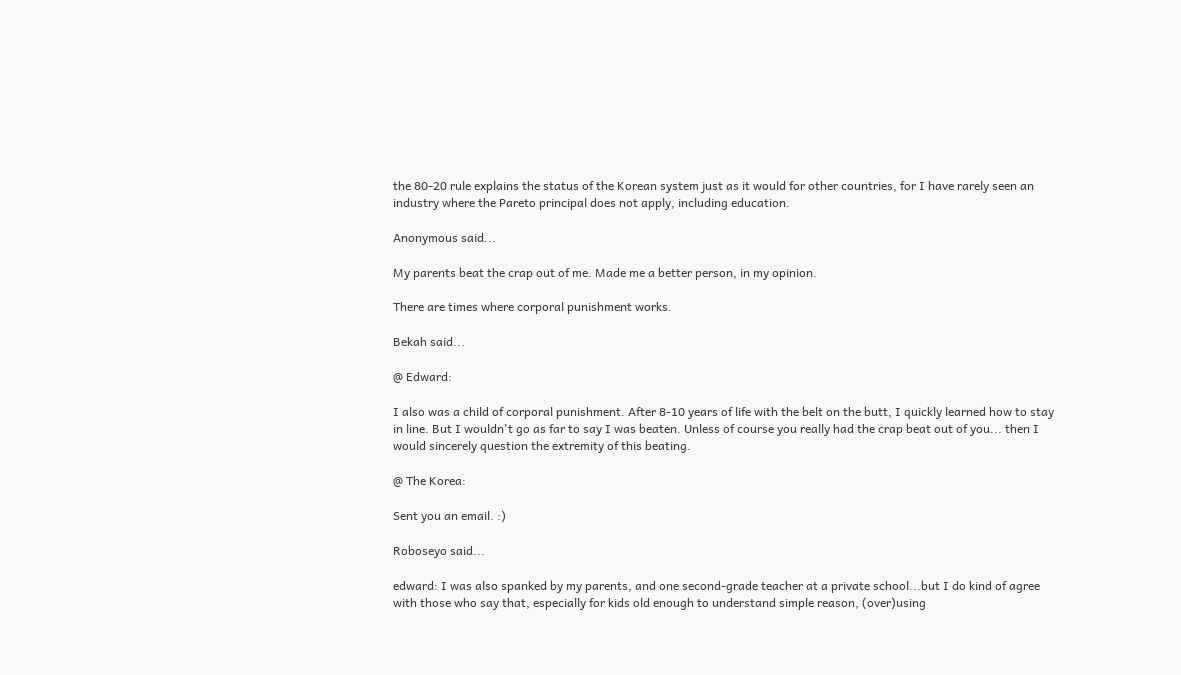the 80-20 rule explains the status of the Korean system just as it would for other countries, for I have rarely seen an industry where the Pareto principal does not apply, including education.

Anonymous said...

My parents beat the crap out of me. Made me a better person, in my opinion.

There are times where corporal punishment works.

Bekah said...

@ Edward:

I also was a child of corporal punishment. After 8-10 years of life with the belt on the butt, I quickly learned how to stay in line. But I wouldn't go as far to say I was beaten. Unless of course you really had the crap beat out of you... then I would sincerely question the extremity of this beating.

@ The Korea:

Sent you an email. :)

Roboseyo said...

edward: I was also spanked by my parents, and one second-grade teacher at a private school...but I do kind of agree with those who say that, especially for kids old enough to understand simple reason, (over)using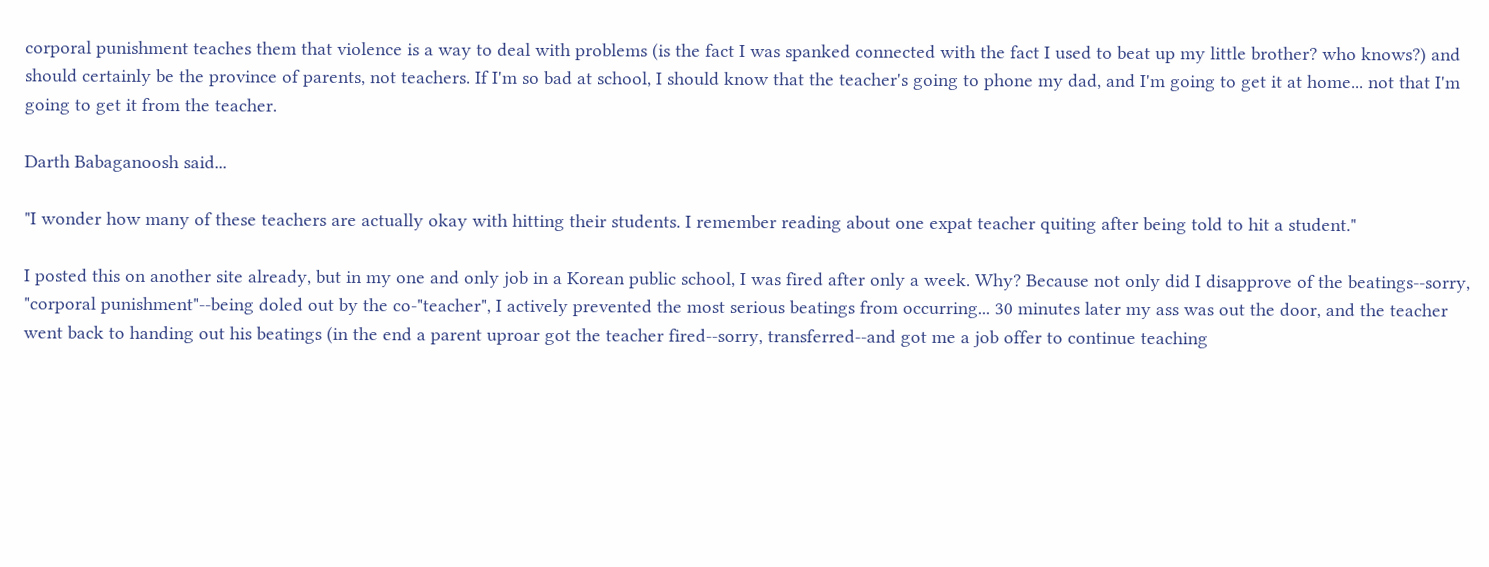corporal punishment teaches them that violence is a way to deal with problems (is the fact I was spanked connected with the fact I used to beat up my little brother? who knows?) and should certainly be the province of parents, not teachers. If I'm so bad at school, I should know that the teacher's going to phone my dad, and I'm going to get it at home... not that I'm going to get it from the teacher.

Darth Babaganoosh said...

"I wonder how many of these teachers are actually okay with hitting their students. I remember reading about one expat teacher quiting after being told to hit a student."

I posted this on another site already, but in my one and only job in a Korean public school, I was fired after only a week. Why? Because not only did I disapprove of the beatings--sorry, "corporal punishment"--being doled out by the co-"teacher", I actively prevented the most serious beatings from occurring... 30 minutes later my ass was out the door, and the teacher went back to handing out his beatings (in the end a parent uproar got the teacher fired--sorry, transferred--and got me a job offer to continue teaching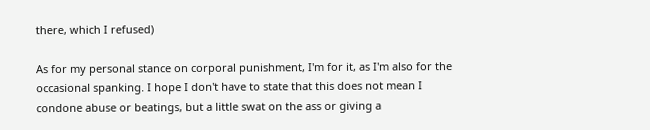there, which I refused)

As for my personal stance on corporal punishment, I'm for it, as I'm also for the occasional spanking. I hope I don't have to state that this does not mean I condone abuse or beatings, but a little swat on the ass or giving a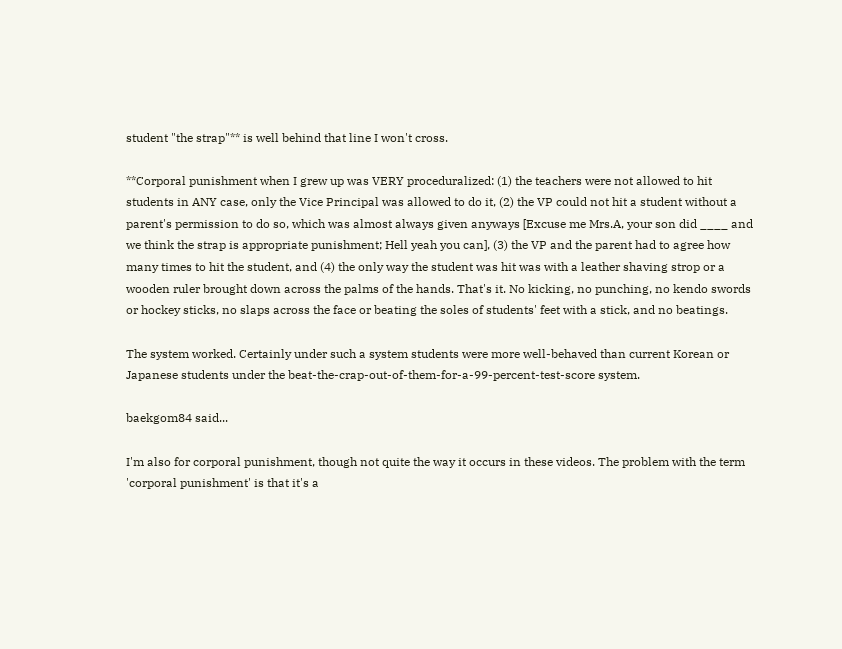student "the strap"** is well behind that line I won't cross.

**Corporal punishment when I grew up was VERY proceduralized: (1) the teachers were not allowed to hit students in ANY case, only the Vice Principal was allowed to do it, (2) the VP could not hit a student without a parent's permission to do so, which was almost always given anyways [Excuse me Mrs.A, your son did ____ and we think the strap is appropriate punishment; Hell yeah you can], (3) the VP and the parent had to agree how many times to hit the student, and (4) the only way the student was hit was with a leather shaving strop or a wooden ruler brought down across the palms of the hands. That's it. No kicking, no punching, no kendo swords or hockey sticks, no slaps across the face or beating the soles of students' feet with a stick, and no beatings.

The system worked. Certainly under such a system students were more well-behaved than current Korean or Japanese students under the beat-the-crap-out-of-them-for-a-99-percent-test-score system.

baekgom84 said...

I'm also for corporal punishment, though not quite the way it occurs in these videos. The problem with the term 'corporal punishment' is that it's a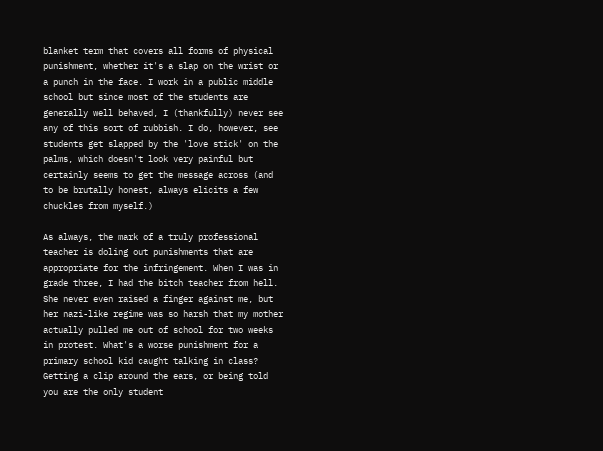blanket term that covers all forms of physical punishment, whether it's a slap on the wrist or a punch in the face. I work in a public middle school but since most of the students are generally well behaved, I (thankfully) never see any of this sort of rubbish. I do, however, see students get slapped by the 'love stick' on the palms, which doesn't look very painful but certainly seems to get the message across (and to be brutally honest, always elicits a few chuckles from myself.)

As always, the mark of a truly professional teacher is doling out punishments that are appropriate for the infringement. When I was in grade three, I had the bitch teacher from hell. She never even raised a finger against me, but her nazi-like regime was so harsh that my mother actually pulled me out of school for two weeks in protest. What's a worse punishment for a primary school kid caught talking in class? Getting a clip around the ears, or being told you are the only student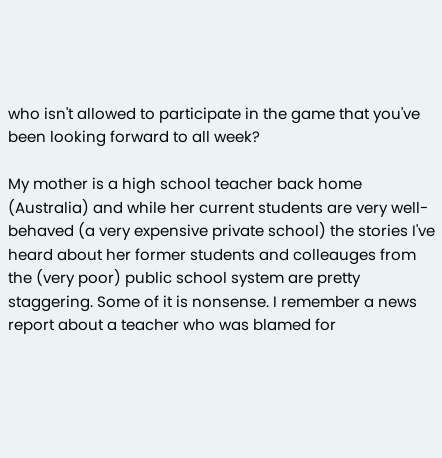who isn't allowed to participate in the game that you've been looking forward to all week?

My mother is a high school teacher back home (Australia) and while her current students are very well-behaved (a very expensive private school) the stories I've heard about her former students and colleauges from the (very poor) public school system are pretty staggering. Some of it is nonsense. I remember a news report about a teacher who was blamed for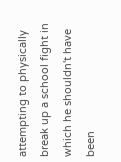attempting to physically break up a school fight in which he shouldn't have been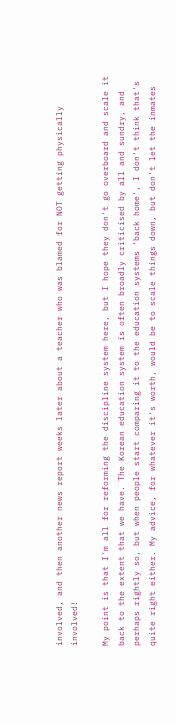involved, and then another news report weeks later about a teacher who was blamed for NOT getting physically involved!

My point is that I'm all for reforming the discipline system here, but I hope they don't go overboard and scale it back to the extent that we have. The Korean education system is often broadly criticised by all and sundry, and perhaps rightly so, but when people start comparing it to the education systems 'back home', I don't think that's quite right either. My advice, for whatever it's worth, would be to scale things down, but don't let the inmates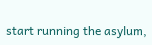start running the asylum,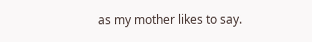as my mother likes to say.